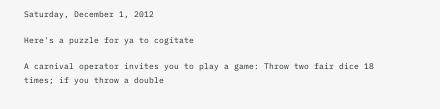Saturday, December 1, 2012

Here's a puzzle for ya to cogitate

A carnival operator invites you to play a game: Throw two fair dice 18 times; if you throw a double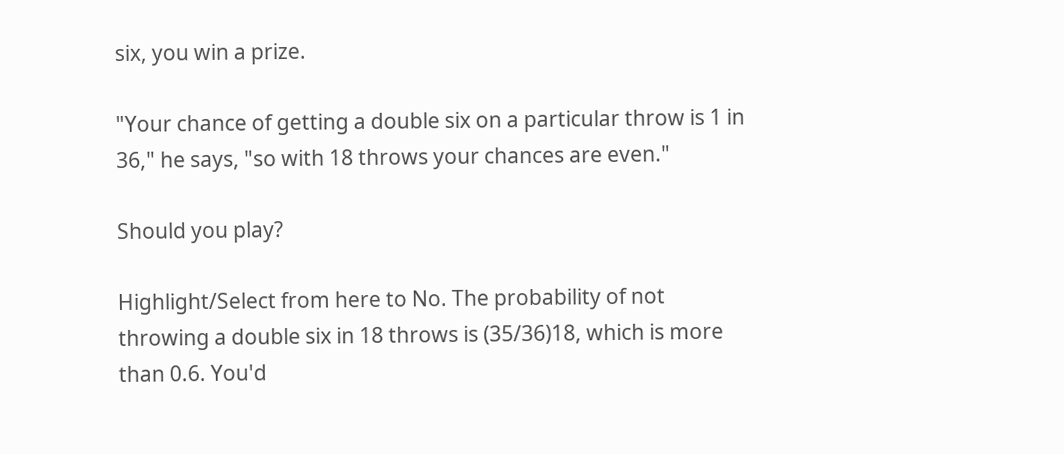six, you win a prize.

"Your chance of getting a double six on a particular throw is 1 in 36," he says, "so with 18 throws your chances are even."

Should you play?

Highlight/Select from here to No. The probability of not throwing a double six in 18 throws is (35/36)18, which is more than 0.6. You'd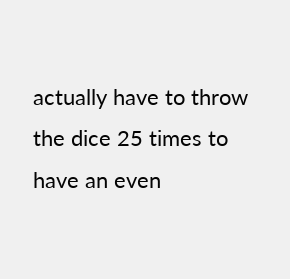actually have to throw the dice 25 times to have an even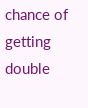chance of getting double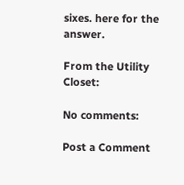sixes. here for the answer.

From the Utility Closet:

No comments:

Post a Comment